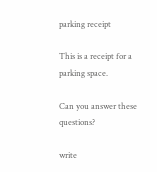parking receipt

This is a receipt for a parking space.

Can you answer these questions?

write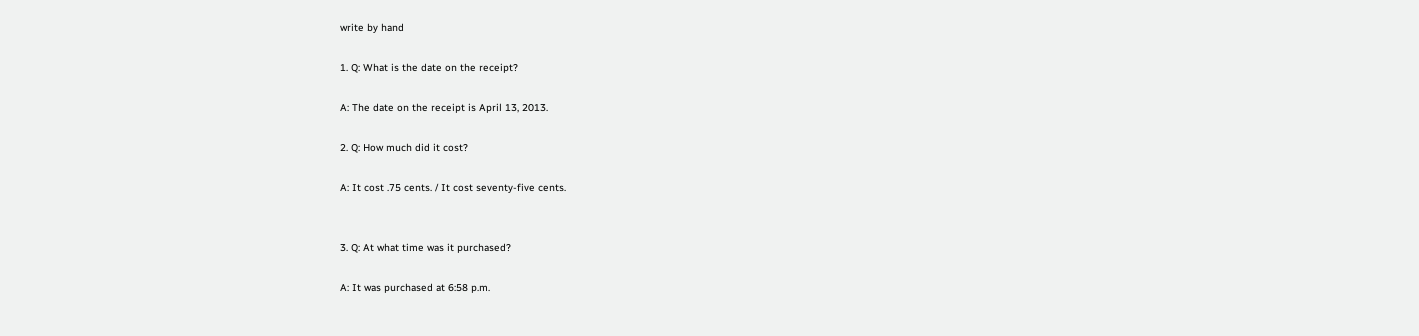write by hand

1. Q: What is the date on the receipt?

A: The date on the receipt is April 13, 2013.

2. Q: How much did it cost?

A: It cost .75 cents. / It cost seventy-five cents.


3. Q: At what time was it purchased?

A: It was purchased at 6:58 p.m.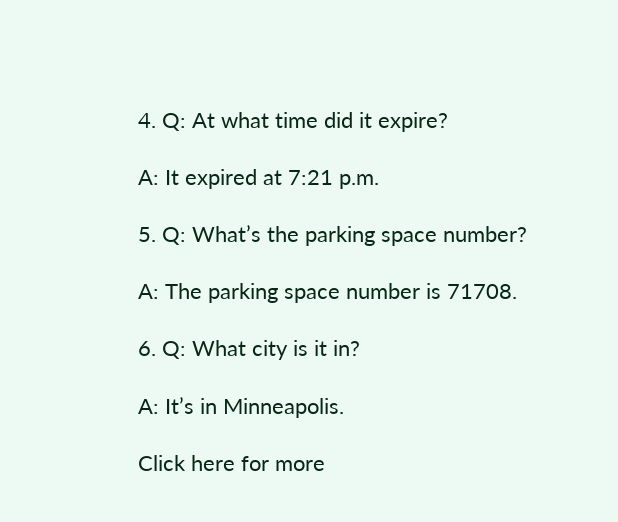4. Q: At what time did it expire?

A: It expired at 7:21 p.m.

5. Q: What’s the parking space number?

A: The parking space number is 71708.

6. Q: What city is it in?

A: It’s in Minneapolis.

Click here for more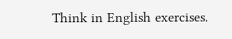Think in English exercises.